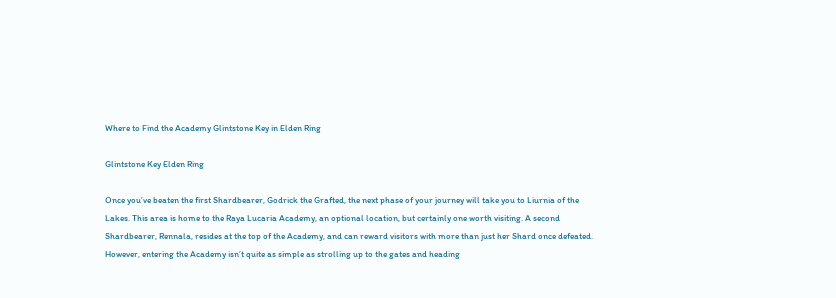Where to Find the Academy Glintstone Key in Elden Ring

Glintstone Key Elden Ring

Once you’ve beaten the first Shardbearer, Godrick the Grafted, the next phase of your journey will take you to Liurnia of the Lakes. This area is home to the Raya Lucaria Academy, an optional location, but certainly one worth visiting. A second Shardbearer, Rennala, resides at the top of the Academy, and can reward visitors with more than just her Shard once defeated. However, entering the Academy isn’t quite as simple as strolling up to the gates and heading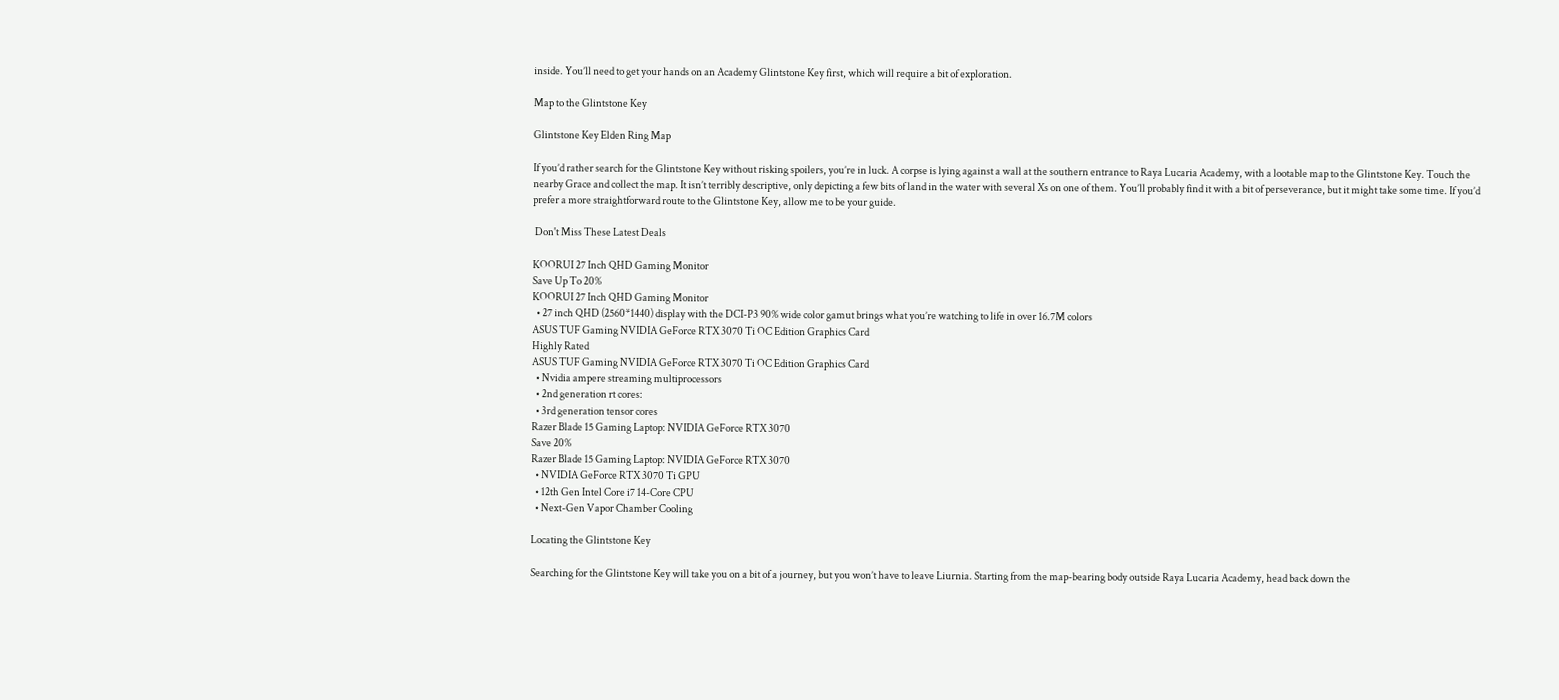inside. You’ll need to get your hands on an Academy Glintstone Key first, which will require a bit of exploration.

Map to the Glintstone Key

Glintstone Key Elden Ring Map

If you’d rather search for the Glintstone Key without risking spoilers, you’re in luck. A corpse is lying against a wall at the southern entrance to Raya Lucaria Academy, with a lootable map to the Glintstone Key. Touch the nearby Grace and collect the map. It isn’t terribly descriptive, only depicting a few bits of land in the water with several Xs on one of them. You’ll probably find it with a bit of perseverance, but it might take some time. If you’d prefer a more straightforward route to the Glintstone Key, allow me to be your guide.

 Don't Miss These Latest Deals

KOORUI 27 Inch QHD Gaming Monitor
Save Up To 20%
KOORUI 27 Inch QHD Gaming Monitor
  • 27 inch QHD (2560*1440) display with the DCI-P3 90% wide color gamut brings what you’re watching to life in over 16.7M colors
ASUS TUF Gaming NVIDIA GeForce RTX 3070 Ti OC Edition Graphics Card
Highly Rated
ASUS TUF Gaming NVIDIA GeForce RTX 3070 Ti OC Edition Graphics Card
  • Nvidia ampere streaming multiprocessors
  • 2nd generation rt cores:
  • 3rd generation tensor cores
Razer Blade 15 Gaming Laptop: NVIDIA GeForce RTX 3070
Save 20%
Razer Blade 15 Gaming Laptop: NVIDIA GeForce RTX 3070
  • NVIDIA GeForce RTX 3070 Ti GPU
  • 12th Gen Intel Core i7 14-Core CPU
  • Next-Gen Vapor Chamber Cooling

Locating the Glintstone Key

Searching for the Glintstone Key will take you on a bit of a journey, but you won’t have to leave Liurnia. Starting from the map-bearing body outside Raya Lucaria Academy, head back down the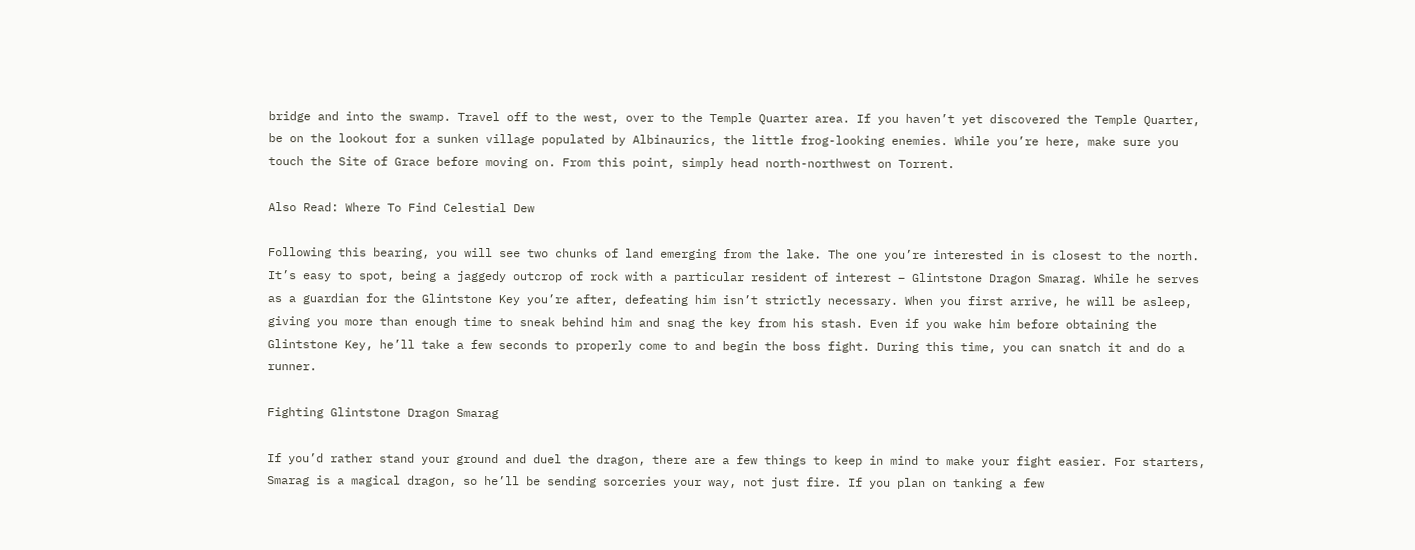bridge and into the swamp. Travel off to the west, over to the Temple Quarter area. If you haven’t yet discovered the Temple Quarter, be on the lookout for a sunken village populated by Albinaurics, the little frog-looking enemies. While you’re here, make sure you touch the Site of Grace before moving on. From this point, simply head north-northwest on Torrent.

Also Read: Where To Find Celestial Dew

Following this bearing, you will see two chunks of land emerging from the lake. The one you’re interested in is closest to the north. It’s easy to spot, being a jaggedy outcrop of rock with a particular resident of interest – Glintstone Dragon Smarag. While he serves as a guardian for the Glintstone Key you’re after, defeating him isn’t strictly necessary. When you first arrive, he will be asleep, giving you more than enough time to sneak behind him and snag the key from his stash. Even if you wake him before obtaining the Glintstone Key, he’ll take a few seconds to properly come to and begin the boss fight. During this time, you can snatch it and do a runner.

Fighting Glintstone Dragon Smarag

If you’d rather stand your ground and duel the dragon, there are a few things to keep in mind to make your fight easier. For starters, Smarag is a magical dragon, so he’ll be sending sorceries your way, not just fire. If you plan on tanking a few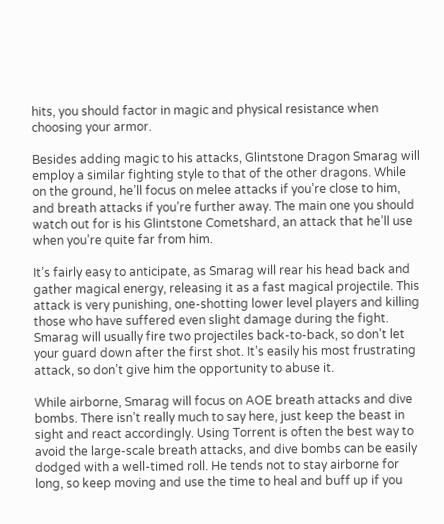hits, you should factor in magic and physical resistance when choosing your armor.

Besides adding magic to his attacks, Glintstone Dragon Smarag will employ a similar fighting style to that of the other dragons. While on the ground, he’ll focus on melee attacks if you’re close to him, and breath attacks if you’re further away. The main one you should watch out for is his Glintstone Cometshard, an attack that he’ll use when you’re quite far from him.

It’s fairly easy to anticipate, as Smarag will rear his head back and gather magical energy, releasing it as a fast magical projectile. This attack is very punishing, one-shotting lower level players and killing those who have suffered even slight damage during the fight. Smarag will usually fire two projectiles back-to-back, so don’t let your guard down after the first shot. It’s easily his most frustrating attack, so don’t give him the opportunity to abuse it.

While airborne, Smarag will focus on AOE breath attacks and dive bombs. There isn’t really much to say here, just keep the beast in sight and react accordingly. Using Torrent is often the best way to avoid the large-scale breath attacks, and dive bombs can be easily dodged with a well-timed roll. He tends not to stay airborne for long, so keep moving and use the time to heal and buff up if you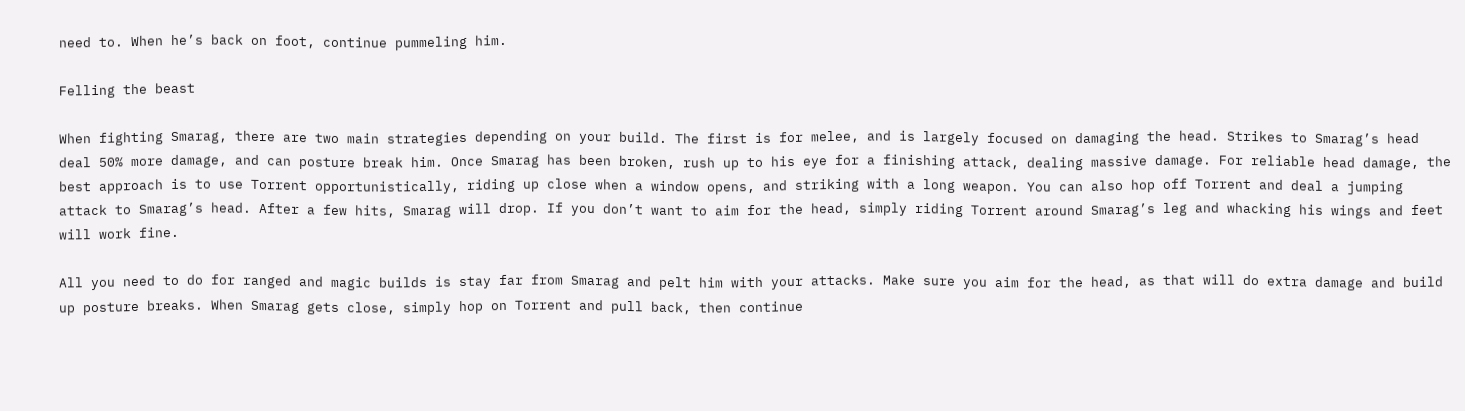need to. When he’s back on foot, continue pummeling him.

Felling the beast

When fighting Smarag, there are two main strategies depending on your build. The first is for melee, and is largely focused on damaging the head. Strikes to Smarag’s head deal 50% more damage, and can posture break him. Once Smarag has been broken, rush up to his eye for a finishing attack, dealing massive damage. For reliable head damage, the best approach is to use Torrent opportunistically, riding up close when a window opens, and striking with a long weapon. You can also hop off Torrent and deal a jumping attack to Smarag’s head. After a few hits, Smarag will drop. If you don’t want to aim for the head, simply riding Torrent around Smarag’s leg and whacking his wings and feet will work fine.

All you need to do for ranged and magic builds is stay far from Smarag and pelt him with your attacks. Make sure you aim for the head, as that will do extra damage and build up posture breaks. When Smarag gets close, simply hop on Torrent and pull back, then continue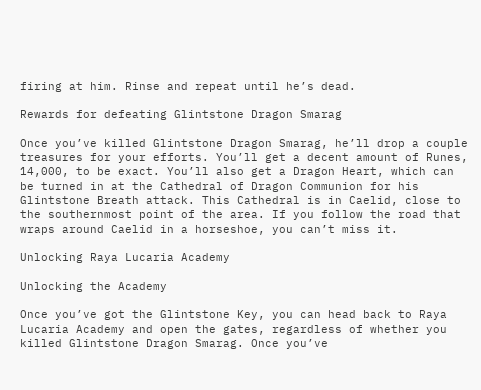firing at him. Rinse and repeat until he’s dead.

Rewards for defeating Glintstone Dragon Smarag

Once you’ve killed Glintstone Dragon Smarag, he’ll drop a couple treasures for your efforts. You’ll get a decent amount of Runes, 14,000, to be exact. You’ll also get a Dragon Heart, which can be turned in at the Cathedral of Dragon Communion for his Glintstone Breath attack. This Cathedral is in Caelid, close to the southernmost point of the area. If you follow the road that wraps around Caelid in a horseshoe, you can’t miss it.

Unlocking Raya Lucaria Academy

Unlocking the Academy

Once you’ve got the Glintstone Key, you can head back to Raya Lucaria Academy and open the gates, regardless of whether you killed Glintstone Dragon Smarag. Once you’ve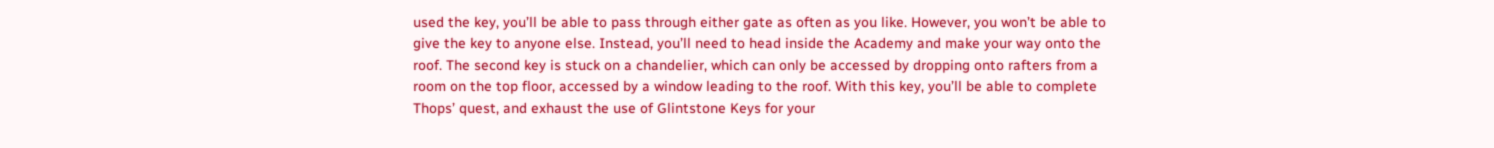used the key, you’ll be able to pass through either gate as often as you like. However, you won’t be able to give the key to anyone else. Instead, you’ll need to head inside the Academy and make your way onto the roof. The second key is stuck on a chandelier, which can only be accessed by dropping onto rafters from a room on the top floor, accessed by a window leading to the roof. With this key, you’ll be able to complete Thops’ quest, and exhaust the use of Glintstone Keys for your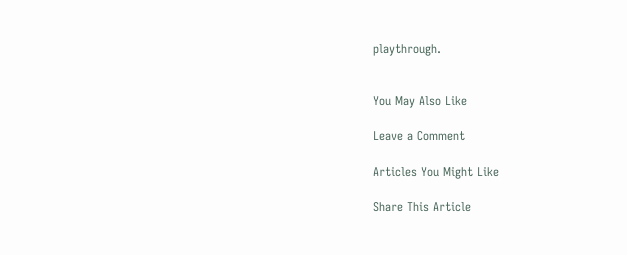playthrough.


You May Also Like

Leave a Comment

Articles You Might Like

Share This Article